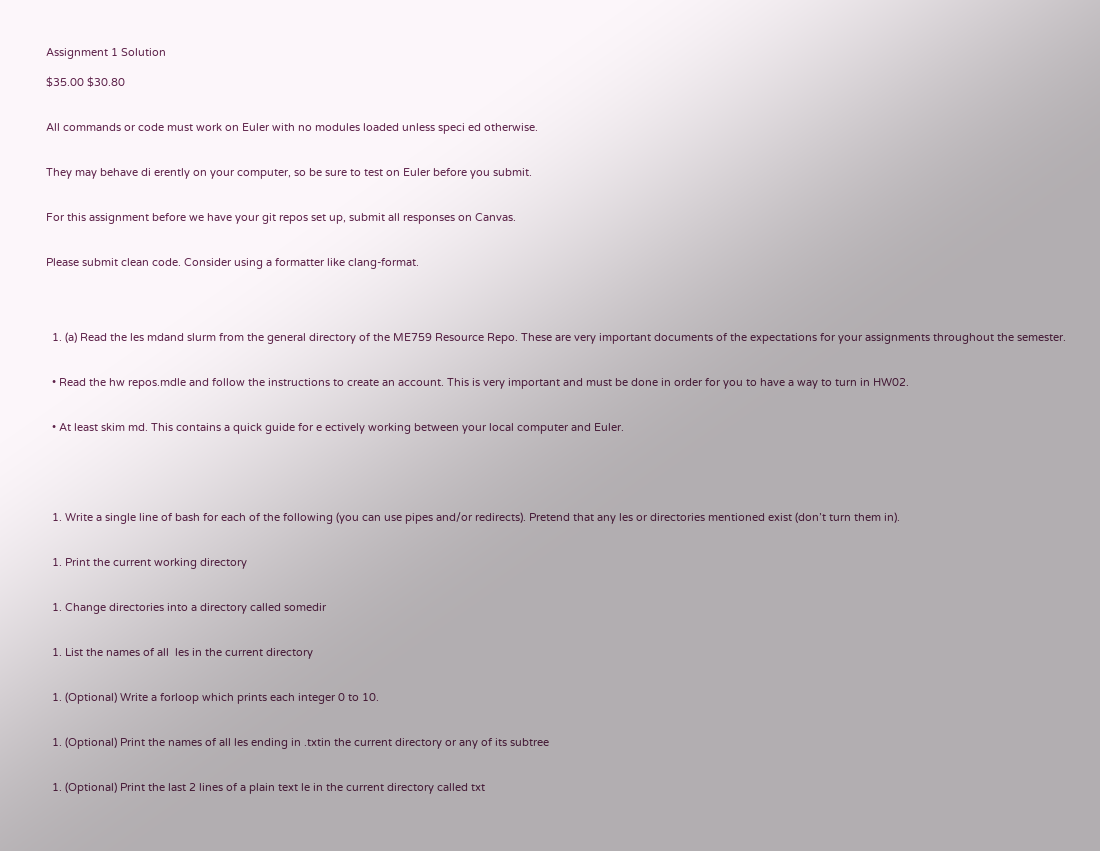Assignment 1 Solution

$35.00 $30.80


All commands or code must work on Euler with no modules loaded unless speci ed otherwise.


They may behave di erently on your computer, so be sure to test on Euler before you submit.


For this assignment before we have your git repos set up, submit all responses on Canvas.


Please submit clean code. Consider using a formatter like clang-format.




  1. (a) Read the les mdand slurm from the general directory of the ME759 Resource Repo. These are very important documents of the expectations for your assignments throughout the semester.


  • Read the hw repos.mdle and follow the instructions to create an account. This is very important and must be done in order for you to have a way to turn in HW02.


  • At least skim md. This contains a quick guide for e ectively working between your local computer and Euler.





  1. Write a single line of bash for each of the following (you can use pipes and/or redirects). Pretend that any les or directories mentioned exist (don’t turn them in).


  1. Print the current working directory


  1. Change directories into a directory called somedir


  1. List the names of all  les in the current directory


  1. (Optional) Write a forloop which prints each integer 0 to 10.


  1. (Optional) Print the names of all les ending in .txtin the current directory or any of its subtree


  1. (Optional) Print the last 2 lines of a plain text le in the current directory called txt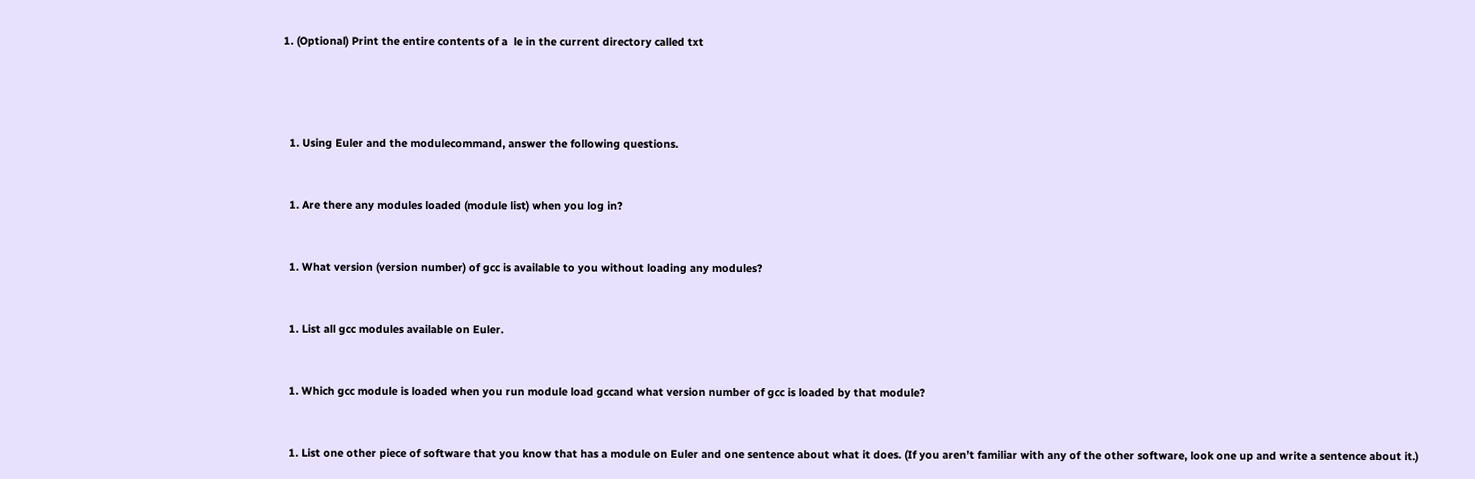1. (Optional) Print the entire contents of a  le in the current directory called txt




  1. Using Euler and the modulecommand, answer the following questions.


  1. Are there any modules loaded (module list) when you log in?


  1. What version (version number) of gcc is available to you without loading any modules?


  1. List all gcc modules available on Euler.


  1. Which gcc module is loaded when you run module load gccand what version number of gcc is loaded by that module?


  1. List one other piece of software that you know that has a module on Euler and one sentence about what it does. (If you aren’t familiar with any of the other software, look one up and write a sentence about it.)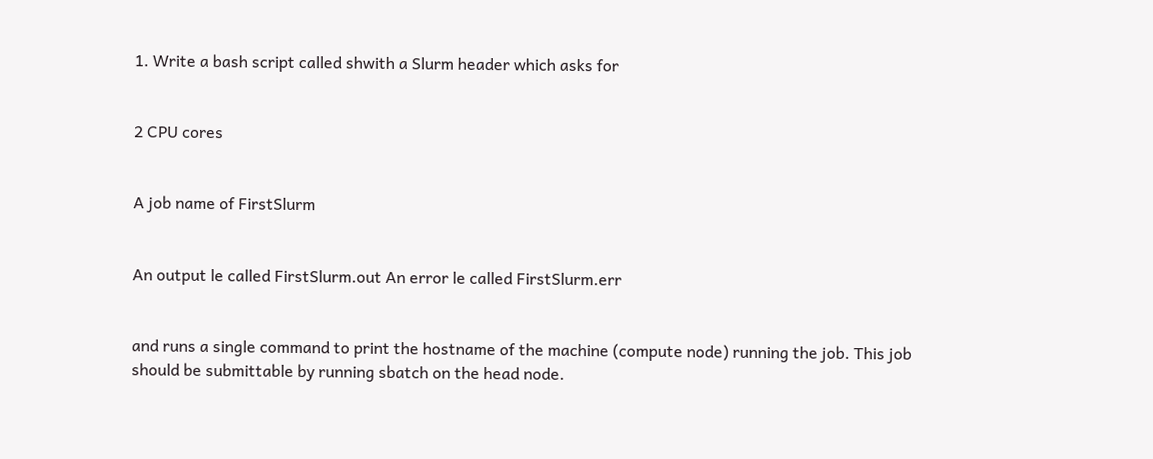1. Write a bash script called shwith a Slurm header which asks for


2 CPU cores


A job name of FirstSlurm


An output le called FirstSlurm.out An error le called FirstSlurm.err


and runs a single command to print the hostname of the machine (compute node) running the job. This job should be submittable by running sbatch on the head node.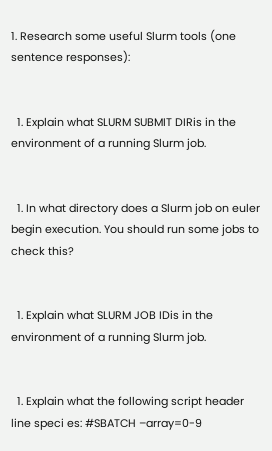1. Research some useful Slurm tools (one sentence responses):


  1. Explain what SLURM SUBMIT DIRis in the environment of a running Slurm job.


  1. In what directory does a Slurm job on euler begin execution. You should run some jobs to check this?


  1. Explain what SLURM JOB IDis in the environment of a running Slurm job.


  1. Explain what the following script header line speci es: #SBATCH –array=0-9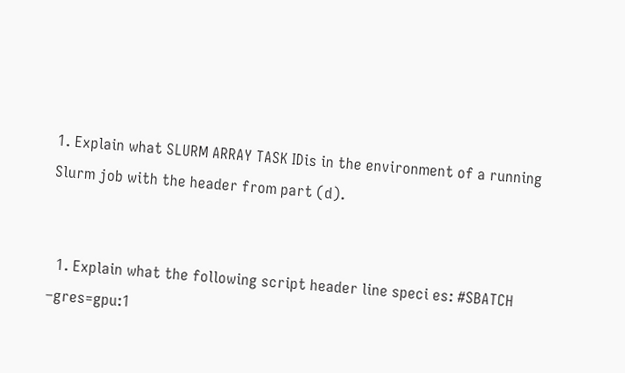1. Explain what SLURM ARRAY TASK IDis in the environment of a running Slurm job with the header from part (d).


  1. Explain what the following script header line speci es: #SBATCH –gres=gpu:1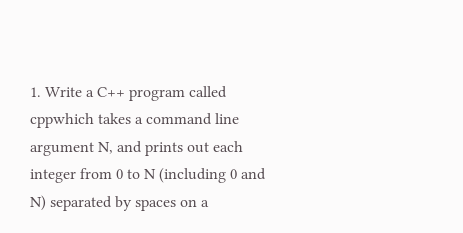1. Write a C++ program called cppwhich takes a command line argument N, and prints out each integer from 0 to N (including 0 and N) separated by spaces on a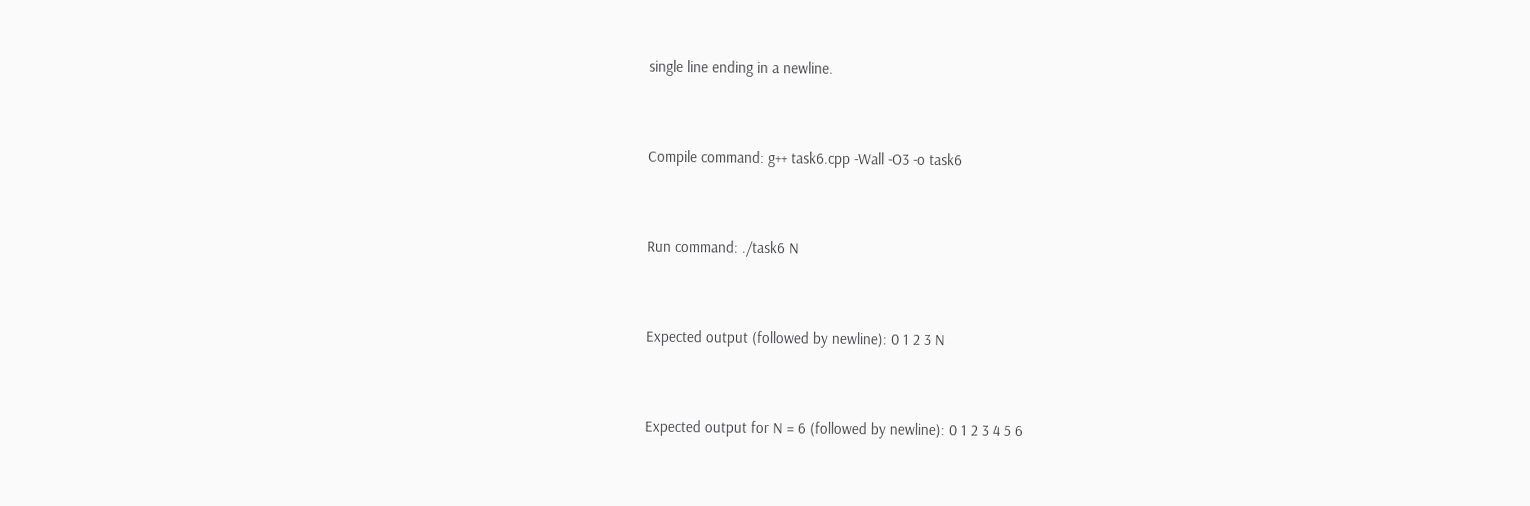single line ending in a newline.


Compile command: g++ task6.cpp -Wall -O3 -o task6


Run command: ./task6 N


Expected output (followed by newline): 0 1 2 3 N


Expected output for N = 6 (followed by newline): 0 1 2 3 4 5 6